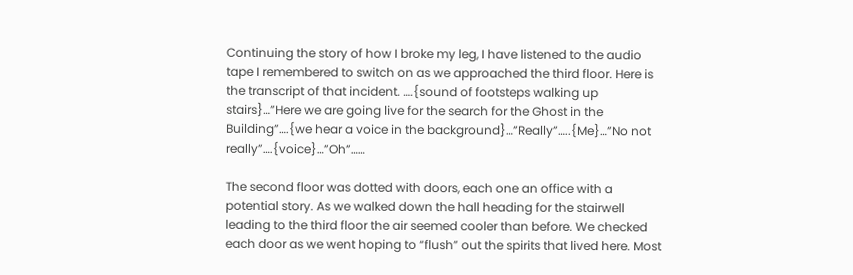Continuing the story of how I broke my leg, I have listened to the audio tape I remembered to switch on as we approached the third floor. Here is the transcript of that incident. ….{sound of footsteps walking up stairs}…”Here we are going live for the search for the Ghost in the Building”….{we hear a voice in the background}…”Really”…..{Me}…”No not really”….{voice}…”Oh”……

The second floor was dotted with doors, each one an office with a potential story. As we walked down the hall heading for the stairwell leading to the third floor the air seemed cooler than before. We checked each door as we went hoping to “flush” out the spirits that lived here. Most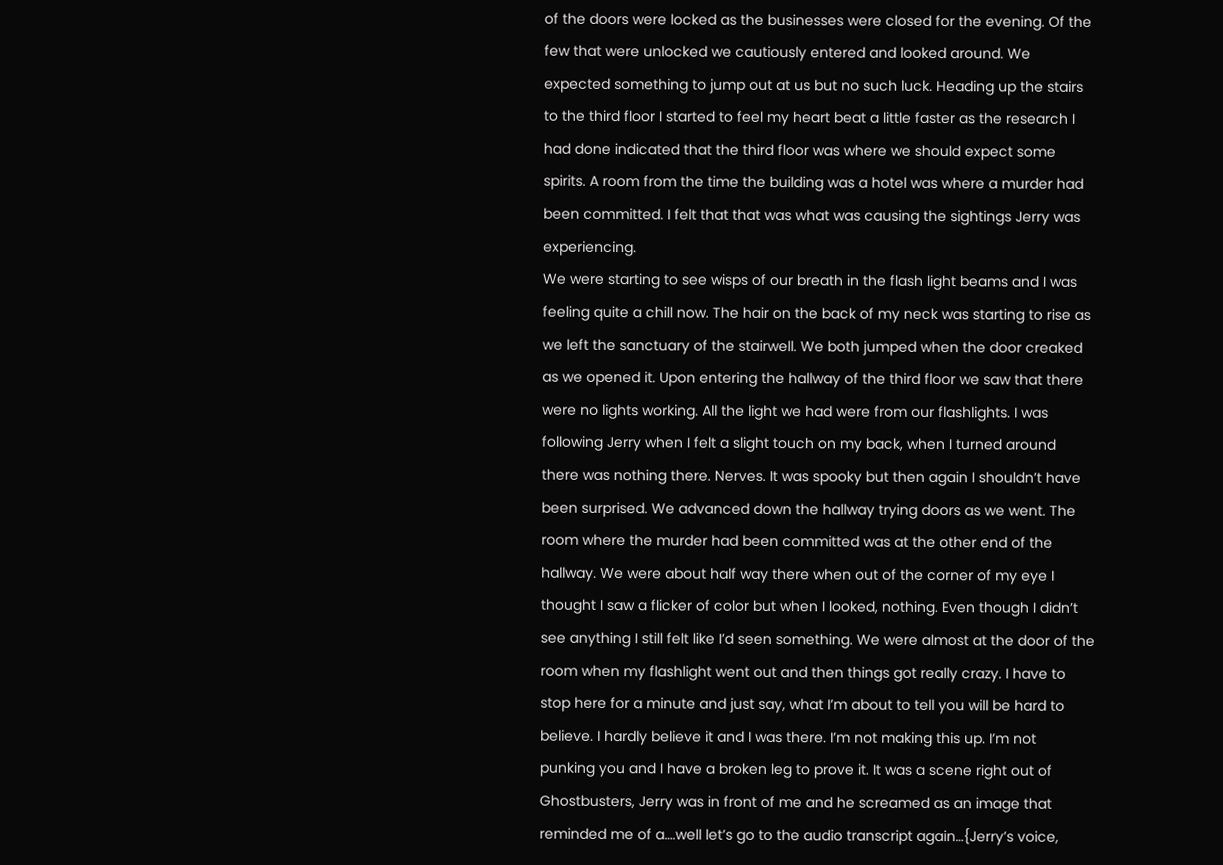of the doors were locked as the businesses were closed for the evening. Of the few that were unlocked we cautiously entered and looked around. We expected something to jump out at us but no such luck. Heading up the stairs to the third floor I started to feel my heart beat a little faster as the research I had done indicated that the third floor was where we should expect some spirits. A room from the time the building was a hotel was where a murder had been committed. I felt that that was what was causing the sightings Jerry was experiencing.
We were starting to see wisps of our breath in the flash light beams and I was feeling quite a chill now. The hair on the back of my neck was starting to rise as we left the sanctuary of the stairwell. We both jumped when the door creaked as we opened it. Upon entering the hallway of the third floor we saw that there were no lights working. All the light we had were from our flashlights. I was following Jerry when I felt a slight touch on my back, when I turned around there was nothing there. Nerves. It was spooky but then again I shouldn’t have been surprised. We advanced down the hallway trying doors as we went. The room where the murder had been committed was at the other end of the hallway. We were about half way there when out of the corner of my eye I thought I saw a flicker of color but when I looked, nothing. Even though I didn’t see anything I still felt like I’d seen something. We were almost at the door of the room when my flashlight went out and then things got really crazy. I have to stop here for a minute and just say, what I’m about to tell you will be hard to believe. I hardly believe it and I was there. I’m not making this up. I’m not punking you and I have a broken leg to prove it. It was a scene right out of Ghostbusters, Jerry was in front of me and he screamed as an image that reminded me of a….well let’s go to the audio transcript again…{Jerry’s voice,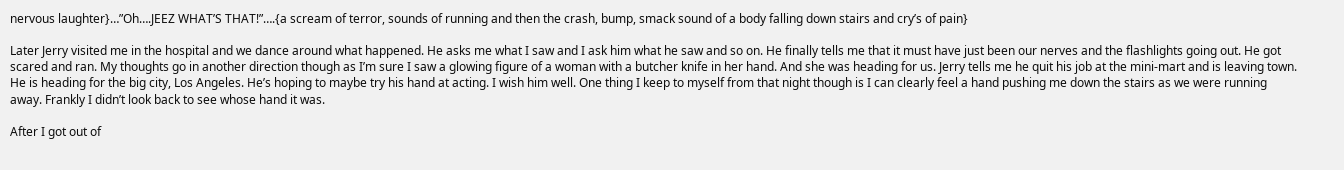nervous laughter}…”Oh….JEEZ WHAT’S THAT!”….{a scream of terror, sounds of running and then the crash, bump, smack sound of a body falling down stairs and cry’s of pain}

Later Jerry visited me in the hospital and we dance around what happened. He asks me what I saw and I ask him what he saw and so on. He finally tells me that it must have just been our nerves and the flashlights going out. He got scared and ran. My thoughts go in another direction though as I’m sure I saw a glowing figure of a woman with a butcher knife in her hand. And she was heading for us. Jerry tells me he quit his job at the mini-mart and is leaving town. He is heading for the big city, Los Angeles. He’s hoping to maybe try his hand at acting. I wish him well. One thing I keep to myself from that night though is I can clearly feel a hand pushing me down the stairs as we were running away. Frankly I didn’t look back to see whose hand it was.

After I got out of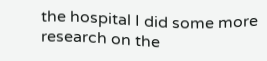the hospital I did some more research on the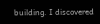building. I discovered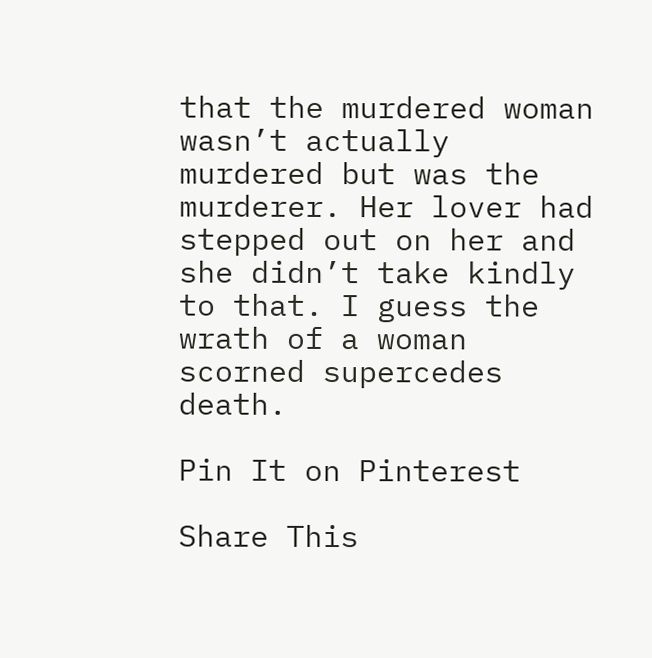that the murdered woman wasn’t actually murdered but was the murderer. Her lover had stepped out on her and she didn’t take kindly to that. I guess the wrath of a woman scorned supercedes death.

Pin It on Pinterest

Share This